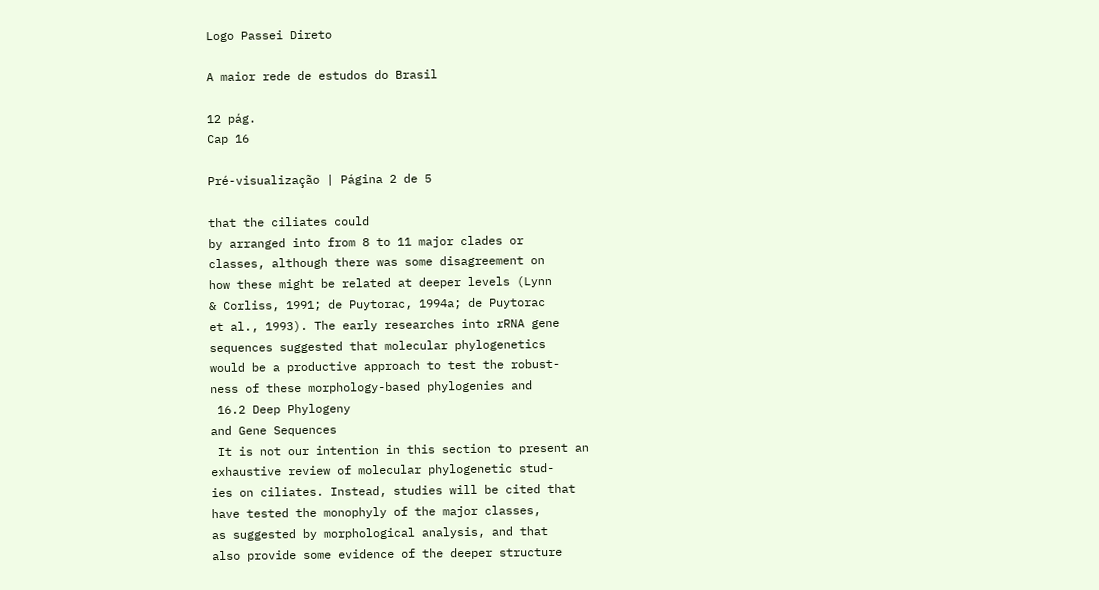Logo Passei Direto

A maior rede de estudos do Brasil

12 pág.
Cap 16

Pré-visualização | Página 2 de 5

that the ciliates could
by arranged into from 8 to 11 major clades or
classes, although there was some disagreement on
how these might be related at deeper levels (Lynn
& Corliss, 1991; de Puytorac, 1994a; de Puytorac
et al., 1993). The early researches into rRNA gene
sequences suggested that molecular phylogenetics
would be a productive approach to test the robust-
ness of these morphology-based phylogenies and
 16.2 Deep Phylogeny
and Gene Sequences
 It is not our intention in this section to present an
exhaustive review of molecular phylogenetic stud-
ies on ciliates. Instead, studies will be cited that
have tested the monophyly of the major classes,
as suggested by morphological analysis, and that
also provide some evidence of the deeper structure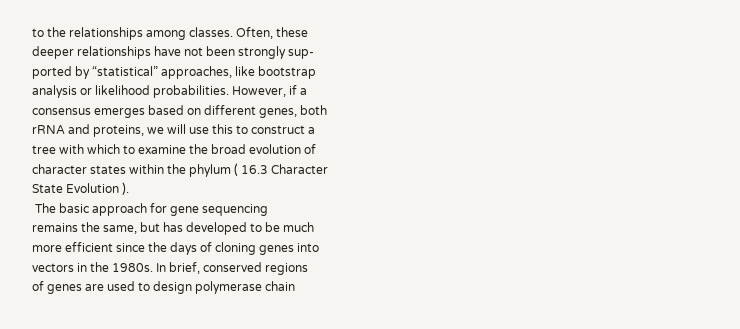to the relationships among classes. Often, these
deeper relationships have not been strongly sup-
ported by “statistical” approaches, like bootstrap
analysis or likelihood probabilities. However, if a
consensus emerges based on different genes, both
rRNA and proteins, we will use this to construct a
tree with which to examine the broad evolution of
character states within the phylum ( 16.3 Character
State Evolution ).
 The basic approach for gene sequencing
remains the same, but has developed to be much
more efficient since the days of cloning genes into
vectors in the 1980s. In brief, conserved regions
of genes are used to design polymerase chain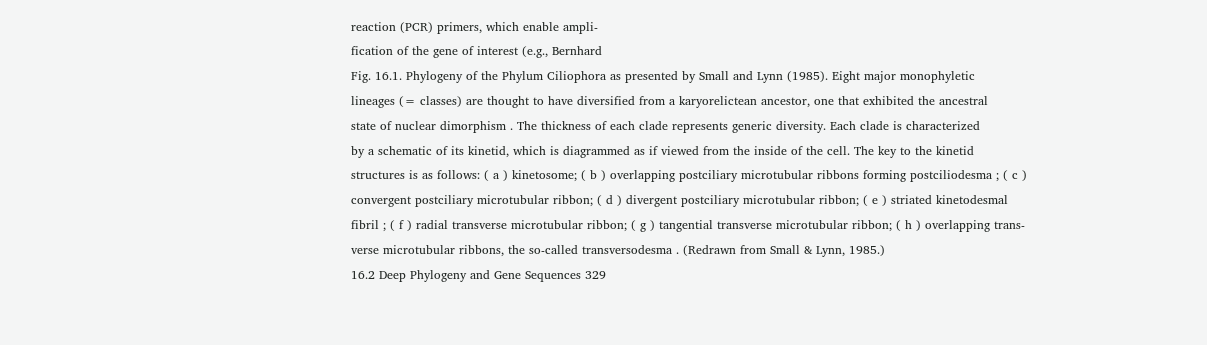reaction (PCR) primers, which enable ampli-
fication of the gene of interest (e.g., Bernhard
Fig. 16.1. Phylogeny of the Phylum Ciliophora as presented by Small and Lynn (1985). Eight major monophyletic
lineages (= classes) are thought to have diversified from a karyorelictean ancestor, one that exhibited the ancestral
state of nuclear dimorphism . The thickness of each clade represents generic diversity. Each clade is characterized
by a schematic of its kinetid, which is diagrammed as if viewed from the inside of the cell. The key to the kinetid
structures is as follows: ( a ) kinetosome; ( b ) overlapping postciliary microtubular ribbons forming postciliodesma ; ( c )
convergent postciliary microtubular ribbon; ( d ) divergent postciliary microtubular ribbon; ( e ) striated kinetodesmal
fibril ; ( f ) radial transverse microtubular ribbon; ( g ) tangential transverse microtubular ribbon; ( h ) overlapping trans-
verse microtubular ribbons, the so-called transversodesma . (Redrawn from Small & Lynn, 1985.)
16.2 Deep Phylogeny and Gene Sequences 329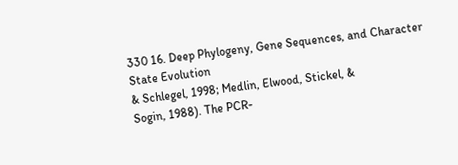330 16. Deep Phylogeny, Gene Sequences, and Character State Evolution
& Schlegel, 1998; Medlin, Elwood, Stickel, &
Sogin, 1988). The PCR-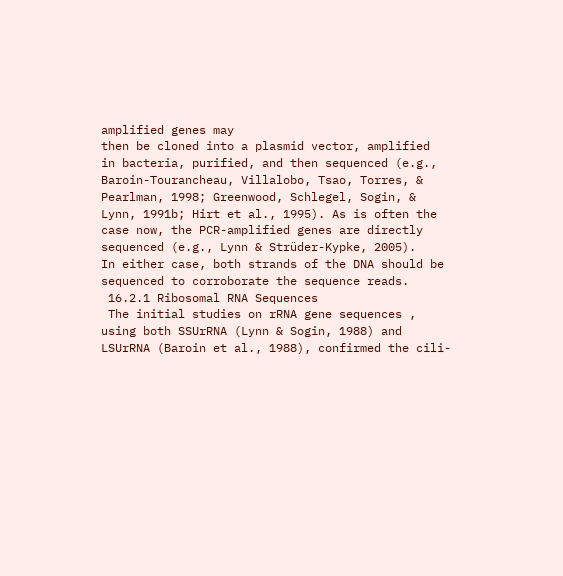amplified genes may
then be cloned into a plasmid vector, amplified
in bacteria, purified, and then sequenced (e.g.,
Baroin-Tourancheau, Villalobo, Tsao, Torres, &
Pearlman, 1998; Greenwood, Schlegel, Sogin, &
Lynn, 1991b; Hirt et al., 1995). As is often the
case now, the PCR-amplified genes are directly
sequenced (e.g., Lynn & Strüder-Kypke, 2005).
In either case, both strands of the DNA should be
sequenced to corroborate the sequence reads.
 16.2.1 Ribosomal RNA Sequences
 The initial studies on rRNA gene sequences ,
using both SSUrRNA (Lynn & Sogin, 1988) and
LSUrRNA (Baroin et al., 1988), confirmed the cili-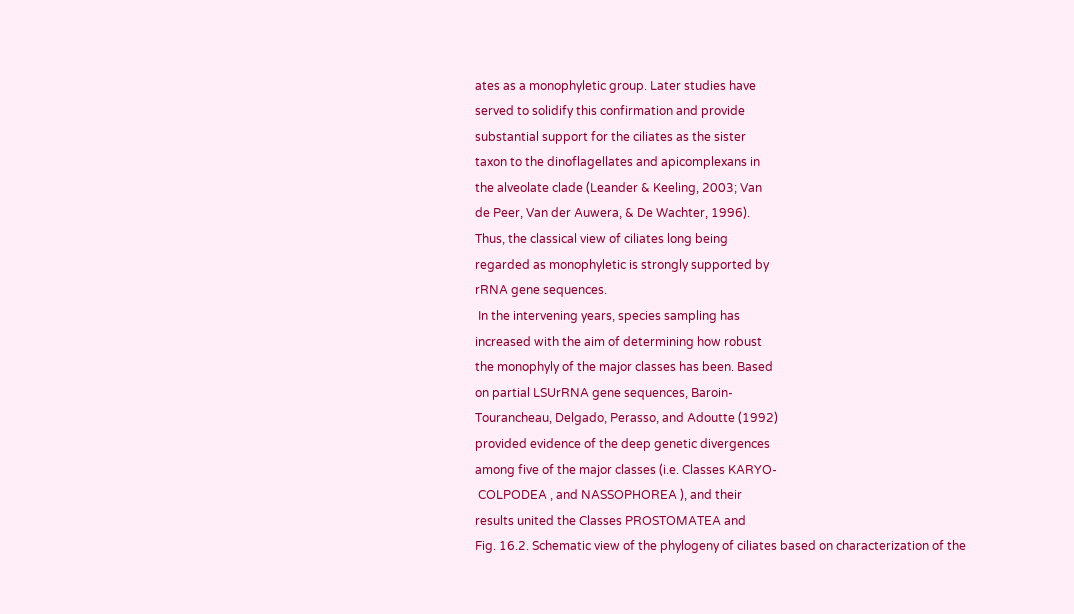ates as a monophyletic group. Later studies have
served to solidify this confirmation and provide
substantial support for the ciliates as the sister
taxon to the dinoflagellates and apicomplexans in
the alveolate clade (Leander & Keeling, 2003; Van
de Peer, Van der Auwera, & De Wachter, 1996).
Thus, the classical view of ciliates long being
regarded as monophyletic is strongly supported by
rRNA gene sequences.
 In the intervening years, species sampling has
increased with the aim of determining how robust
the monophyly of the major classes has been. Based
on partial LSUrRNA gene sequences, Baroin-
Tourancheau, Delgado, Perasso, and Adoutte (1992)
provided evidence of the deep genetic divergences
among five of the major classes (i.e. Classes KARYO-
 COLPODEA , and NASSOPHOREA ), and their
results united the Classes PROSTOMATEA and
Fig. 16.2. Schematic view of the phylogeny of ciliates based on characterization of the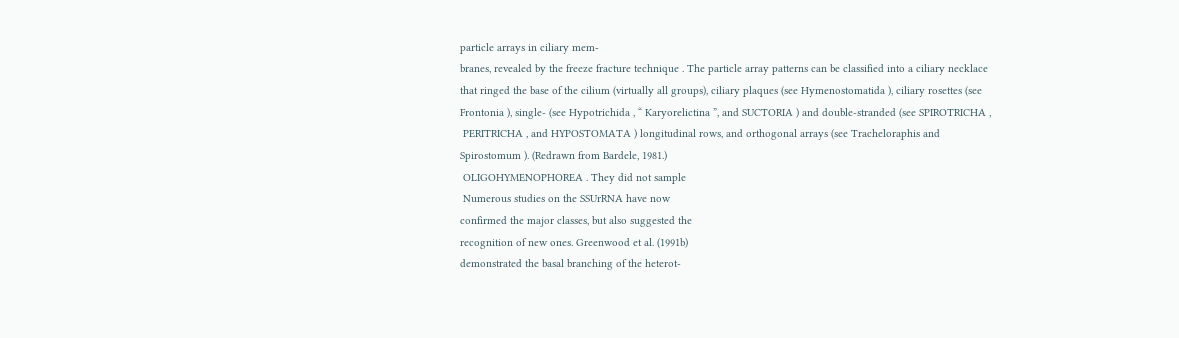particle arrays in ciliary mem-
branes, revealed by the freeze fracture technique . The particle array patterns can be classified into a ciliary necklace
that ringed the base of the cilium (virtually all groups), ciliary plaques (see Hymenostomatida ), ciliary rosettes (see
Frontonia ), single- (see Hypotrichida , “ Karyorelictina ”, and SUCTORIA ) and double-stranded (see SPIROTRICHA ,
 PERITRICHA , and HYPOSTOMATA ) longitudinal rows, and orthogonal arrays (see Tracheloraphis and
Spirostomum ). (Redrawn from Bardele, 1981.)
 OLIGOHYMENOPHOREA . They did not sample
 Numerous studies on the SSUrRNA have now
confirmed the major classes, but also suggested the
recognition of new ones. Greenwood et al. (1991b)
demonstrated the basal branching of the heterot-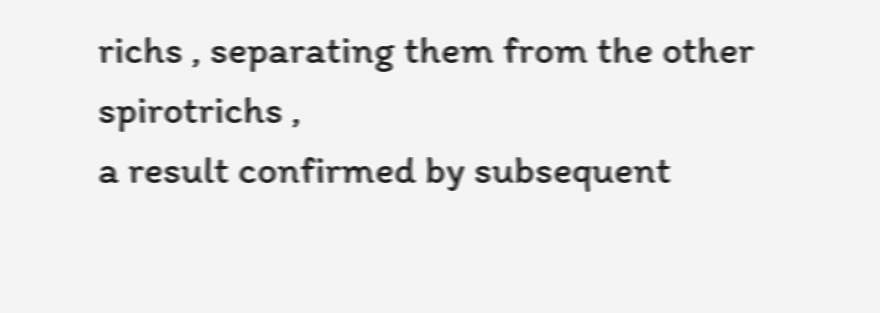richs , separating them from the other spirotrichs ,
a result confirmed by subsequent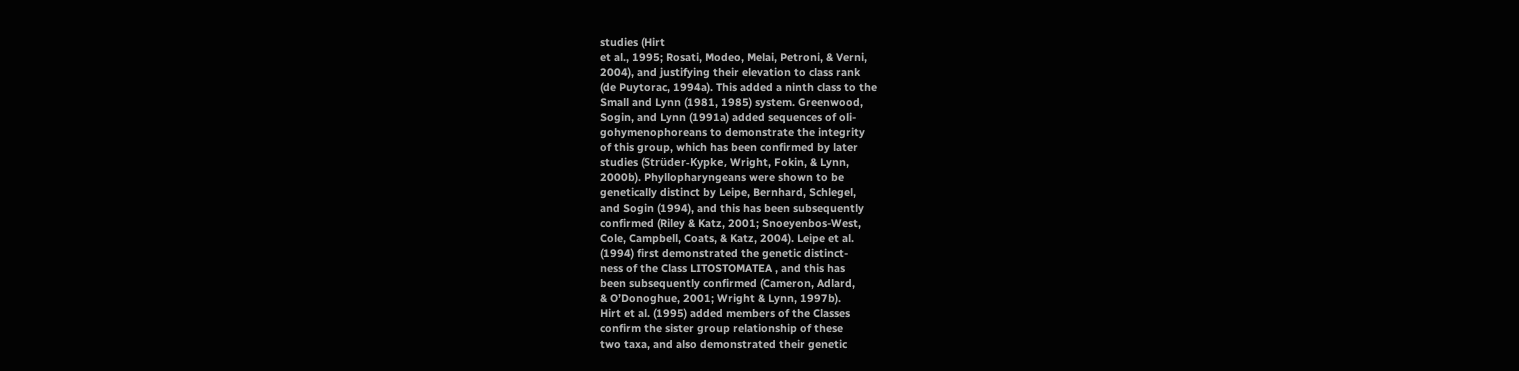studies (Hirt
et al., 1995; Rosati, Modeo, Melai, Petroni, & Verni,
2004), and justifying their elevation to class rank
(de Puytorac, 1994a). This added a ninth class to the
Small and Lynn (1981, 1985) system. Greenwood,
Sogin, and Lynn (1991a) added sequences of oli-
gohymenophoreans to demonstrate the integrity
of this group, which has been confirmed by later
studies (Strüder-Kypke, Wright, Fokin, & Lynn,
2000b). Phyllopharyngeans were shown to be
genetically distinct by Leipe, Bernhard, Schlegel,
and Sogin (1994), and this has been subsequently
confirmed (Riley & Katz, 2001; Snoeyenbos-West,
Cole, Campbell, Coats, & Katz, 2004). Leipe et al.
(1994) first demonstrated the genetic distinct-
ness of the Class LITOSTOMATEA , and this has
been subsequently confirmed (Cameron, Adlard,
& O’Donoghue, 2001; Wright & Lynn, 1997b).
Hirt et al. (1995) added members of the Classes
confirm the sister group relationship of these
two taxa, and also demonstrated their genetic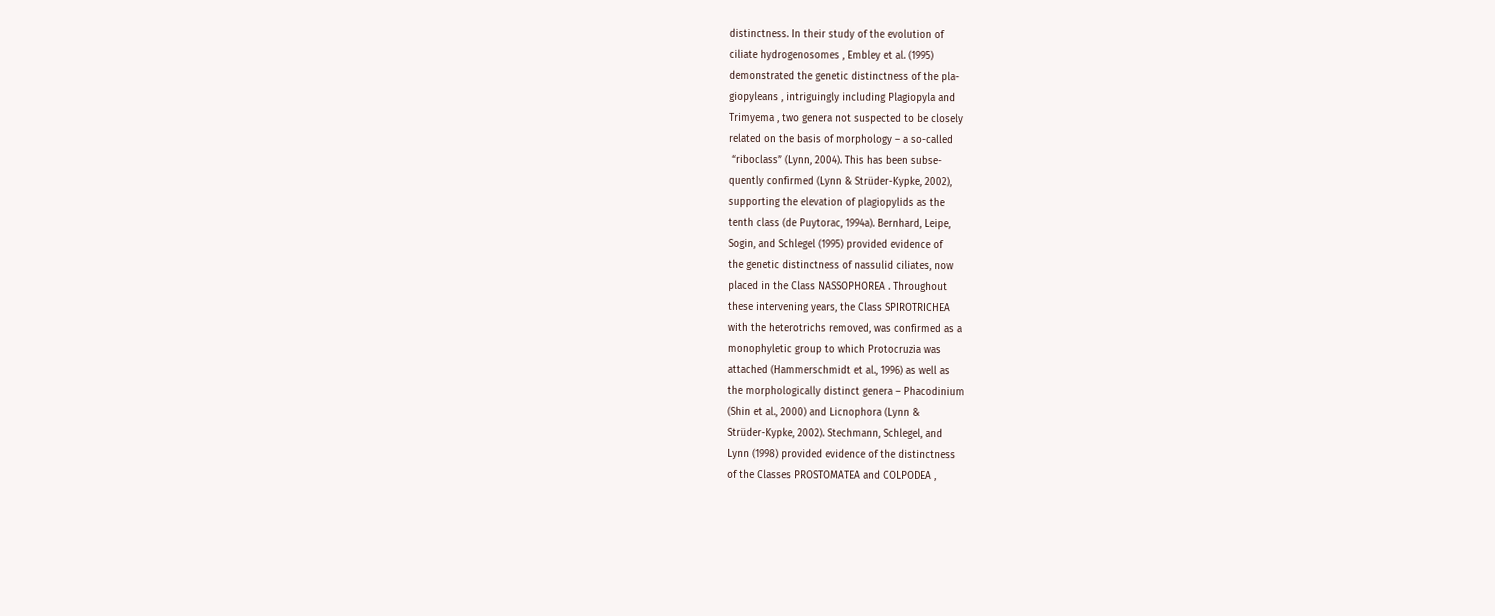distinctness. In their study of the evolution of
ciliate hydrogenosomes , Embley et al. (1995)
demonstrated the genetic distinctness of the pla-
giopyleans , intriguingly including Plagiopyla and
Trimyema , two genera not suspected to be closely
related on the basis of morphology – a so-called
 “riboclass” (Lynn, 2004). This has been subse-
quently confirmed (Lynn & Strüder-Kypke, 2002),
supporting the elevation of plagiopylids as the
tenth class (de Puytorac, 1994a). Bernhard, Leipe,
Sogin, and Schlegel (1995) provided evidence of
the genetic distinctness of nassulid ciliates, now
placed in the Class NASSOPHOREA . Throughout
these intervening years, the Class SPIROTRICHEA
with the heterotrichs removed, was confirmed as a
monophyletic group to which Protocruzia was
attached (Hammerschmidt et al., 1996) as well as
the morphologically distinct genera – Phacodinium
(Shin et al., 2000) and Licnophora (Lynn &
Strüder-Kypke, 2002). Stechmann, Schlegel, and
Lynn (1998) provided evidence of the distinctness
of the Classes PROSTOMATEA and COLPODEA ,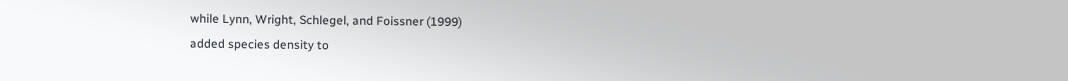while Lynn, Wright, Schlegel, and Foissner (1999)
added species density to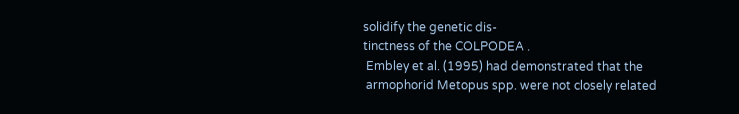solidify the genetic dis-
tinctness of the COLPODEA .
 Embley et al. (1995) had demonstrated that the
 armophorid Metopus spp. were not closely related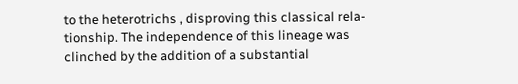to the heterotrichs , disproving this classical rela-
tionship. The independence of this lineage was
clinched by the addition of a substantial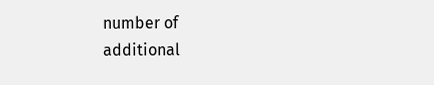number of
additional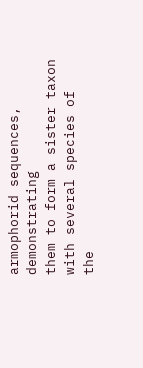armophorid sequences, demonstrating
them to form a sister taxon with several species of
the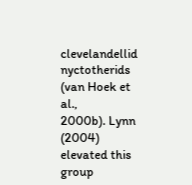clevelandellid nyctotherids (van Hoek et al.,
2000b). Lynn (2004) elevated this group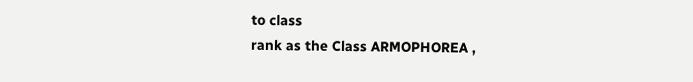to class
rank as the Class ARMOPHOREA ,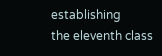establishing
the eleventh class